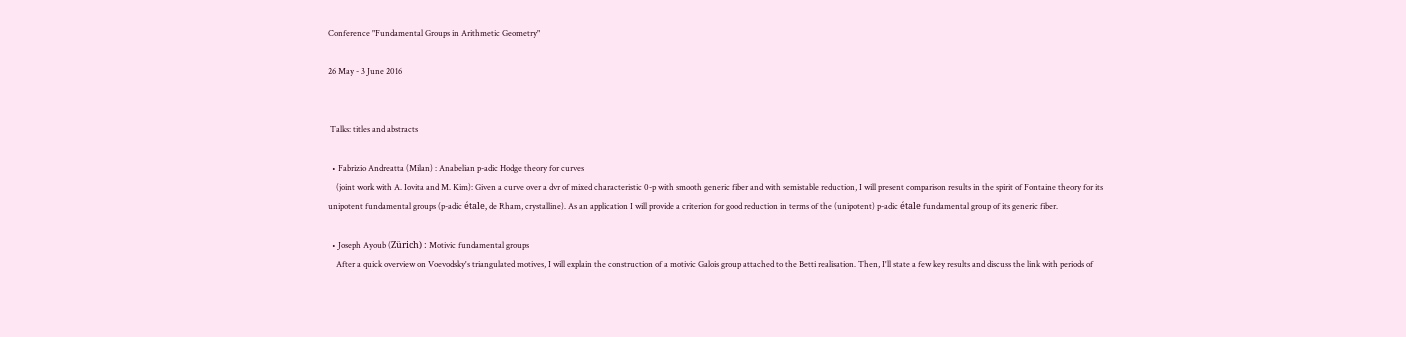Conference "Fundamental Groups in Arithmetic Geometry"

26 May - 3 June 2016


 Talks: titles and abstracts

  • Fabrizio Andreatta (Milan) : Anabelian p-adic Hodge theory for curves
    (joint work with A. Iovita and M. Kim): Given a curve over a dvr of mixed characteristic 0-p with smooth generic fiber and with semistable reduction, I will present comparison results in the spirit of Fontaine theory for its unipotent fundamental groups (p-adic étale, de Rham, crystalline). As an application I will provide a criterion for good reduction in terms of the (unipotent) p-adic étale fundamental group of its generic fiber.

  • Joseph Ayoub (Zürich) : Motivic fundamental groups
    After a quick overview on Voevodsky's triangulated motives, I will explain the construction of a motivic Galois group attached to the Betti realisation. Then, I'll state a few key results and discuss the link with periods of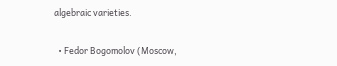algebraic varieties.

  • Fedor Bogomolov (Moscow,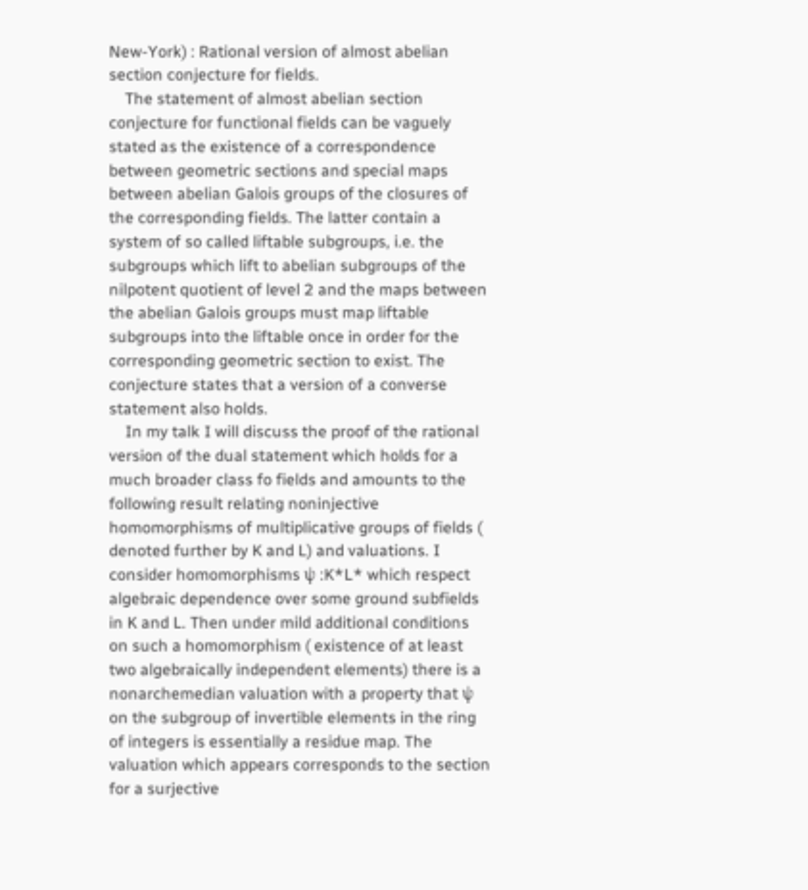New-York) : Rational version of almost abelian section conjecture for fields.
    The statement of almost abelian section conjecture for functional fields can be vaguely stated as the existence of a correspondence between geometric sections and special maps between abelian Galois groups of the closures of the corresponding fields. The latter contain a system of so called liftable subgroups, i.e. the subgroups which lift to abelian subgroups of the nilpotent quotient of level 2 and the maps between the abelian Galois groups must map liftable subgroups into the liftable once in order for the corresponding geometric section to exist. The conjecture states that a version of a converse statement also holds.
    In my talk I will discuss the proof of the rational version of the dual statement which holds for a much broader class fo fields and amounts to the following result relating noninjective homomorphisms of multiplicative groups of fields ( denoted further by K and L) and valuations. I consider homomorphisms ψ :K*L* which respect algebraic dependence over some ground subfields in K and L. Then under mild additional conditions on such a homomorphism ( existence of at least two algebraically independent elements) there is a nonarchemedian valuation with a property that ψ on the subgroup of invertible elements in the ring of integers is essentially a residue map. The valuation which appears corresponds to the section for a surjective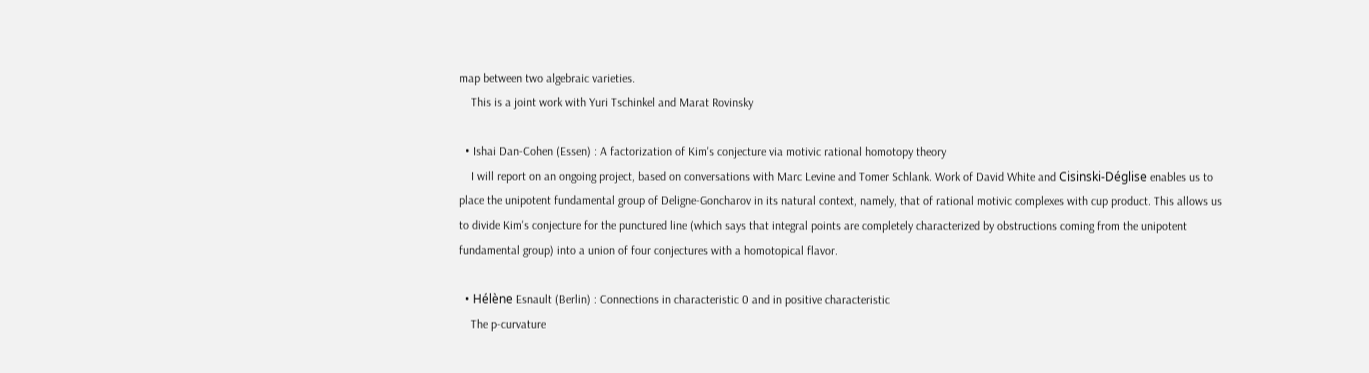map between two algebraic varieties.
    This is a joint work with Yuri Tschinkel and Marat Rovinsky

  • Ishai Dan-Cohen (Essen) : A factorization of Kim's conjecture via motivic rational homotopy theory
    I will report on an ongoing project, based on conversations with Marc Levine and Tomer Schlank. Work of David White and Cisinski-Déglise enables us to place the unipotent fundamental group of Deligne-Goncharov in its natural context, namely, that of rational motivic complexes with cup product. This allows us to divide Kim's conjecture for the punctured line (which says that integral points are completely characterized by obstructions coming from the unipotent fundamental group) into a union of four conjectures with a homotopical flavor.

  • Hélène Esnault (Berlin) : Connections in characteristic 0 and in positive characteristic
    The p-curvature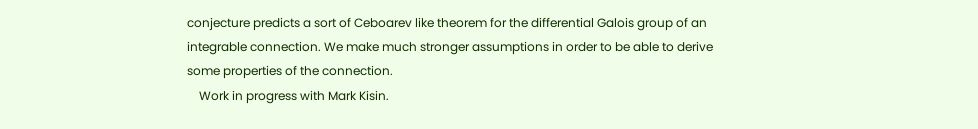conjecture predicts a sort of Ceboarev like theorem for the differential Galois group of an integrable connection. We make much stronger assumptions in order to be able to derive some properties of the connection.
    Work in progress with Mark Kisin.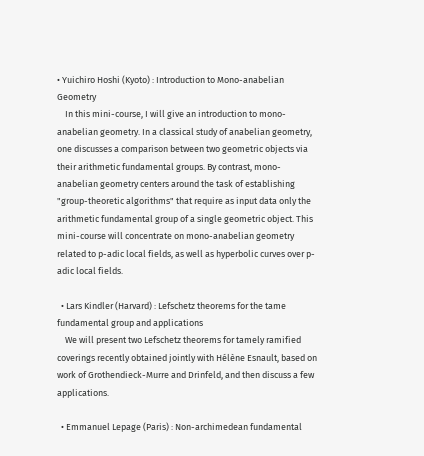• Yuichiro Hoshi (Kyoto) : Introduction to Mono-anabelian Geometry
    In this mini-course, I will give an introduction to mono-anabelian geometry. In a classical study of anabelian geometry, one discusses a comparison between two geometric objects via their arithmetic fundamental groups. By contrast, mono-anabelian geometry centers around the task of establishing "group-theoretic algorithms" that require as input data only the arithmetic fundamental group of a single geometric object. This mini-course will concentrate on mono-anabelian geometry related to p-adic local fields, as well as hyperbolic curves over p-adic local fields.

  • Lars Kindler (Harvard) : Lefschetz theorems for the tame fundamental group and applications
    We will present two Lefschetz theorems for tamely ramified coverings recently obtained jointly with Hélène Esnault, based on work of Grothendieck-Murre and Drinfeld, and then discuss a few applications.

  • Emmanuel Lepage (Paris) : Non-archimedean fundamental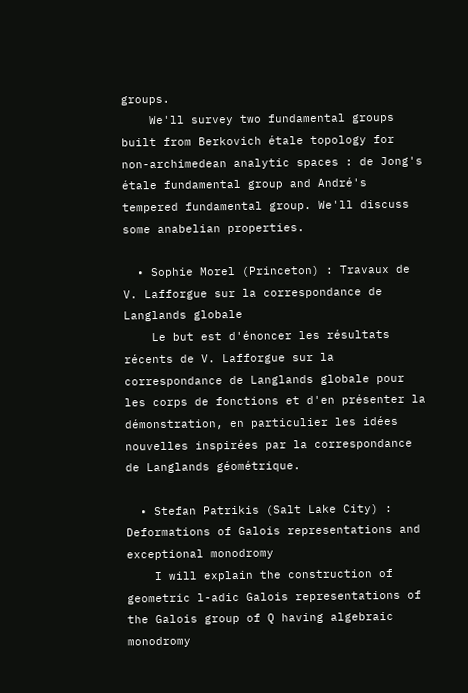groups.
    We'll survey two fundamental groups built from Berkovich étale topology for non-archimedean analytic spaces : de Jong's étale fundamental group and André's tempered fundamental group. We'll discuss some anabelian properties.

  • Sophie Morel (Princeton) : Travaux de V. Lafforgue sur la correspondance de Langlands globale
    Le but est d'énoncer les résultats récents de V. Lafforgue sur la correspondance de Langlands globale pour les corps de fonctions et d'en présenter la démonstration, en particulier les idées nouvelles inspirées par la correspondance de Langlands géométrique.

  • Stefan Patrikis (Salt Lake City) : Deformations of Galois representations and exceptional monodromy
    I will explain the construction of geometric l-adic Galois representations of the Galois group of Q having algebraic monodromy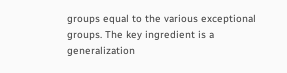groups equal to the various exceptional groups. The key ingredient is a generalization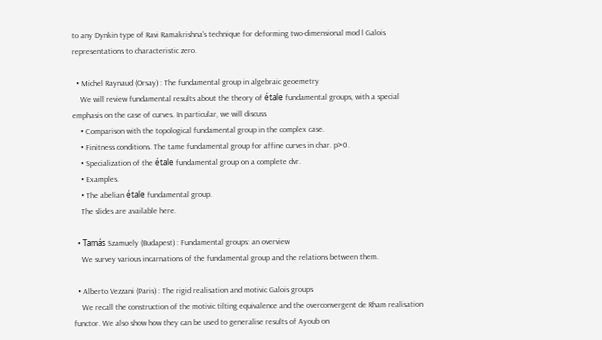to any Dynkin type of Ravi Ramakrishna's technique for deforming two-dimensional mod l Galois representations to characteristic zero.

  • Michel Raynaud (Orsay) : The fundamental group in algebraic geoemetry
    We will review fundamental results about the theory of étale fundamental groups, with a special emphasis on the case of curves. In particular, we will discuss
    • Comparison with the topological fundamental group in the complex case.
    • Finitness conditions. The tame fundamental group for affine curves in char. p>0.
    • Specialization of the étale fundamental group on a complete dvr.
    • Examples.
    • The abelian étale fundamental group.
    The slides are available here.

  • Tamás Szamuely (Budapest) : Fundamental groups: an overview
    We survey various incarnations of the fundamental group and the relations between them.

  • Alberto Vezzani (Paris) : The rigid realisation and motivic Galois groups
    We recall the construction of the motivic tilting equivalence and the overconvergent de Rham realisation functor. We also show how they can be used to generalise results of Ayoub on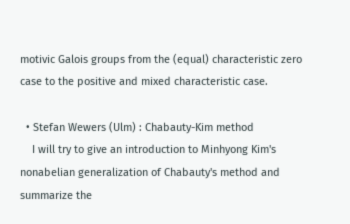motivic Galois groups from the (equal) characteristic zero case to the positive and mixed characteristic case.

  • Stefan Wewers (Ulm) : Chabauty-Kim method
    I will try to give an introduction to Minhyong Kim's nonabelian generalization of Chabauty's method and summarize the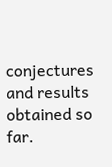conjectures and results obtained so far.